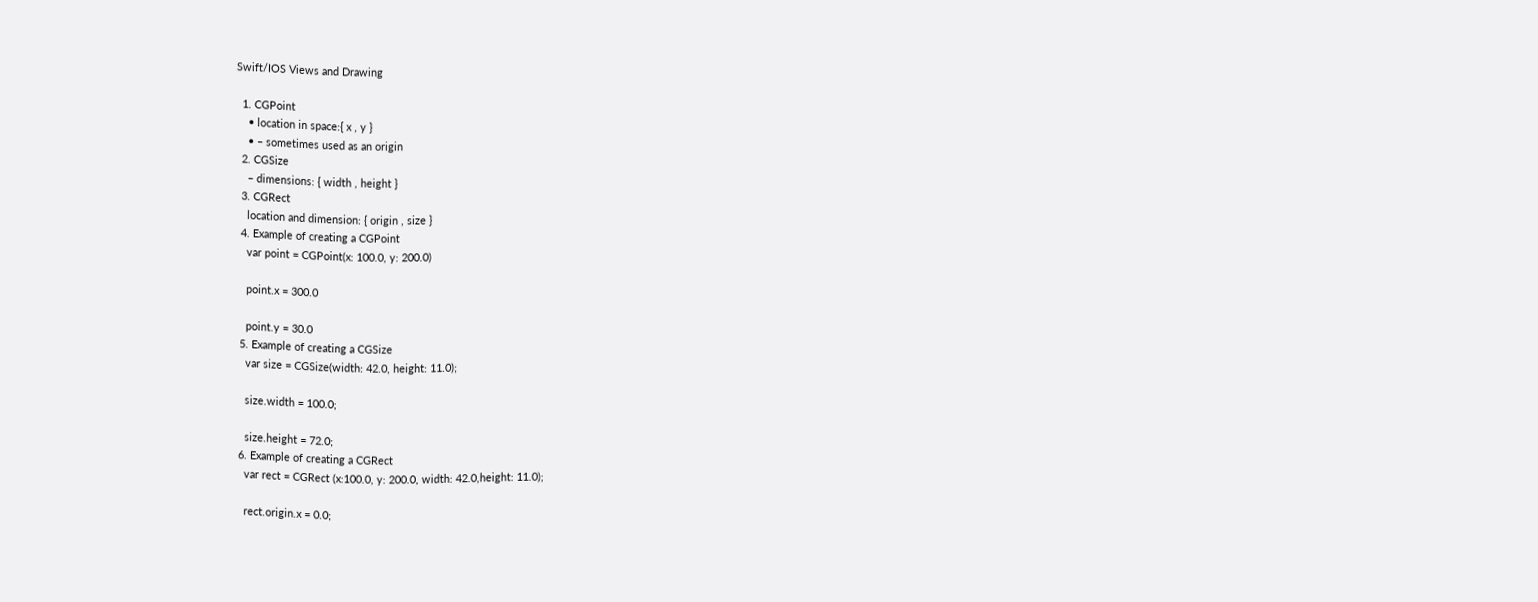Swift/IOS Views and Drawing

  1. CGPoint
    • location in space:{ x , y }
    • – sometimes used as an origin
  2. CGSize
    – dimensions: { width , height }
  3. CGRect
    location and dimension: { origin , size }
  4. Example of creating a CGPoint
    var point = CGPoint(x: 100.0, y: 200.0)

    point.x = 300.0

    point.y = 30.0
  5. Example of creating a CGSize
    var size = CGSize(width: 42.0, height: 11.0);

    size.width = 100.0;

    size.height = 72.0;
  6. Example of creating a CGRect
    var rect = CGRect (x:100.0, y: 200.0, width: 42.0,height: 11.0);

    rect.origin.x = 0.0;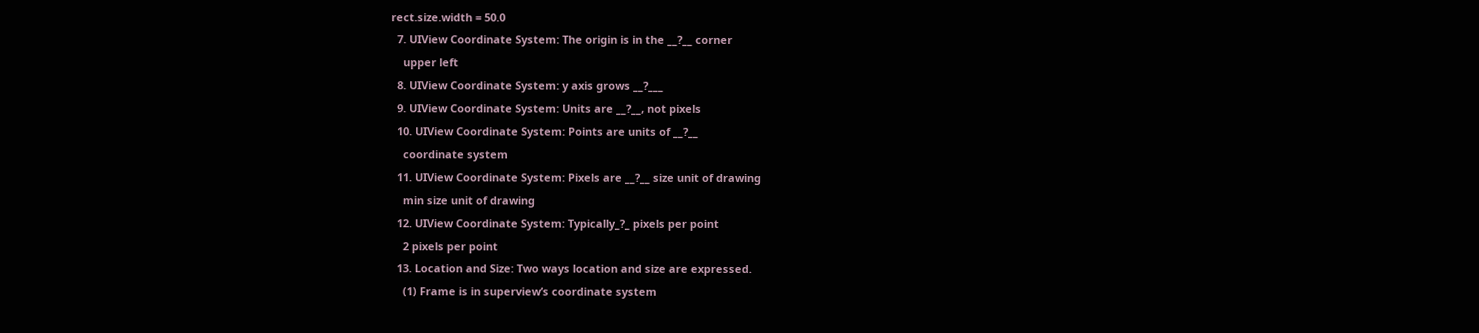rect.size.width = 50.0
  7. UIView Coordinate System: The origin is in the __?__ corner
    upper left
  8. UIView Coordinate System: y axis grows __?___
  9. UIView Coordinate System: Units are __?__, not pixels
  10. UIView Coordinate System: Points are units of __?__
    coordinate system
  11. UIView Coordinate System: Pixels are __?__ size unit of drawing
    min size unit of drawing
  12. UIView Coordinate System: Typically_?_ pixels per point
    2 pixels per point
  13. Location and Size: Two ways location and size are expressed.
    (1) Frame is in superview’s coordinate system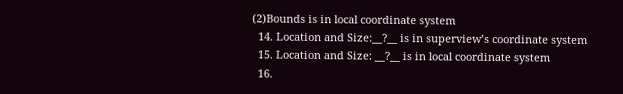(2)Bounds is in local coordinate system
  14. Location and Size:__?__ is in superview’s coordinate system
  15. Location and Size: __?__ is in local coordinate system
  16.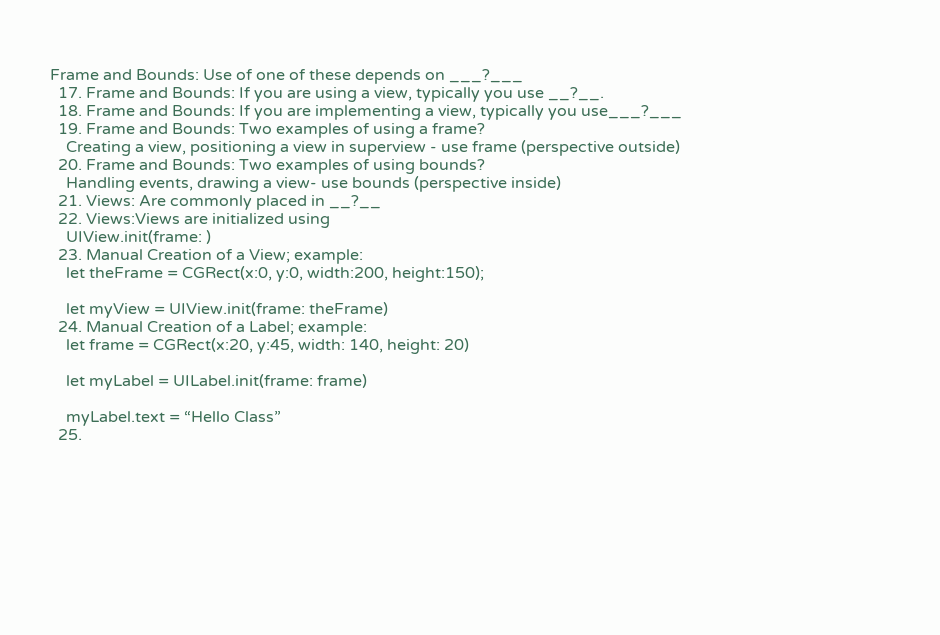Frame and Bounds: Use of one of these depends on ___?___
  17. Frame and Bounds: If you are using a view, typically you use __?__.
  18. Frame and Bounds: If you are implementing a view, typically you use___?___
  19. Frame and Bounds: Two examples of using a frame?
    Creating a view, positioning a view in superview - use frame (perspective outside)
  20. Frame and Bounds: Two examples of using bounds?
    Handling events, drawing a view- use bounds (perspective inside)
  21. Views: Are commonly placed in __?__
  22. Views:Views are initialized using
    UIView.init(frame: )
  23. Manual Creation of a View; example:
    let theFrame = CGRect(x:0, y:0, width:200, height:150);

    let myView = UIView.init(frame: theFrame)
  24. Manual Creation of a Label; example:
    let frame = CGRect(x:20, y:45, width: 140, height: 20)

    let myLabel = UILabel.init(frame: frame)

    myLabel.text = “Hello Class”
  25.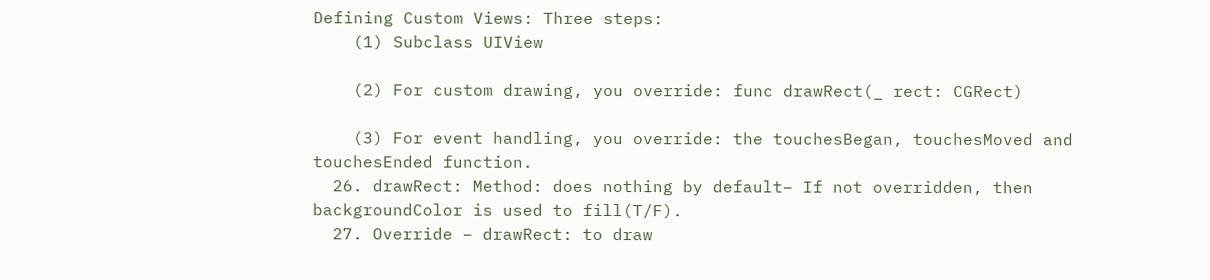Defining Custom Views: Three steps:
    (1) Subclass UIView

    (2) For custom drawing, you override: func drawRect(_ rect: CGRect)

    (3) For event handling, you override: the touchesBegan, touchesMoved and touchesEnded function.
  26. drawRect: Method: does nothing by default– If not overridden, then backgroundColor is used to fill(T/F).
  27. Override – drawRect: to draw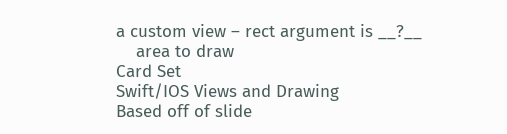a custom view – rect argument is __?__
    area to draw
Card Set
Swift/IOS Views and Drawing
Based off of slide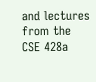and lectures from the CSE 428a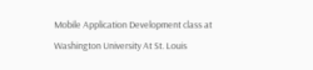Mobile Application Development class at Washington University At St. Louis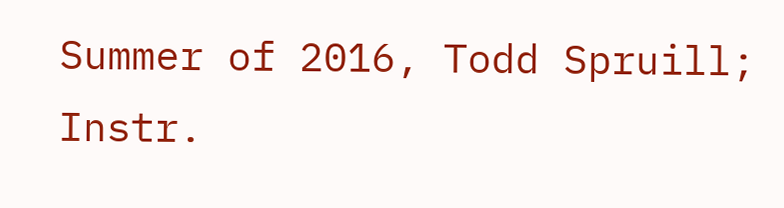Summer of 2016, Todd Spruill; Instr.